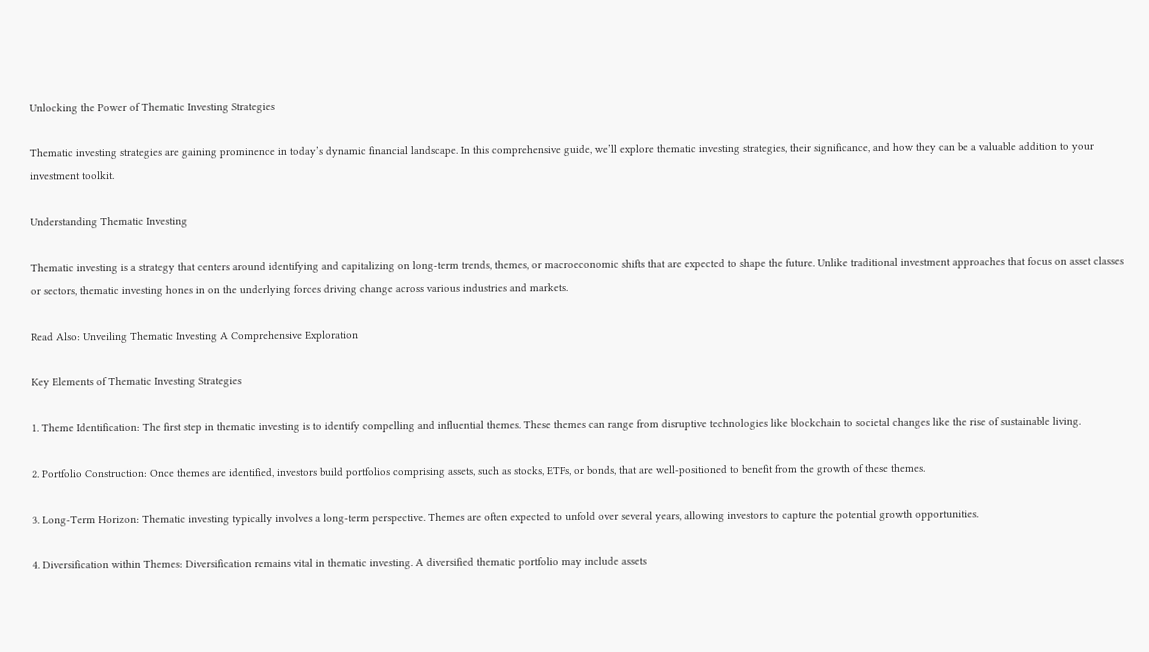Unlocking the Power of Thematic Investing Strategies

Thematic investing strategies are gaining prominence in today’s dynamic financial landscape. In this comprehensive guide, we’ll explore thematic investing strategies, their significance, and how they can be a valuable addition to your investment toolkit.

Understanding Thematic Investing

Thematic investing is a strategy that centers around identifying and capitalizing on long-term trends, themes, or macroeconomic shifts that are expected to shape the future. Unlike traditional investment approaches that focus on asset classes or sectors, thematic investing hones in on the underlying forces driving change across various industries and markets.

Read Also: Unveiling Thematic Investing A Comprehensive Exploration

Key Elements of Thematic Investing Strategies

1. Theme Identification: The first step in thematic investing is to identify compelling and influential themes. These themes can range from disruptive technologies like blockchain to societal changes like the rise of sustainable living.

2. Portfolio Construction: Once themes are identified, investors build portfolios comprising assets, such as stocks, ETFs, or bonds, that are well-positioned to benefit from the growth of these themes.

3. Long-Term Horizon: Thematic investing typically involves a long-term perspective. Themes are often expected to unfold over several years, allowing investors to capture the potential growth opportunities.

4. Diversification within Themes: Diversification remains vital in thematic investing. A diversified thematic portfolio may include assets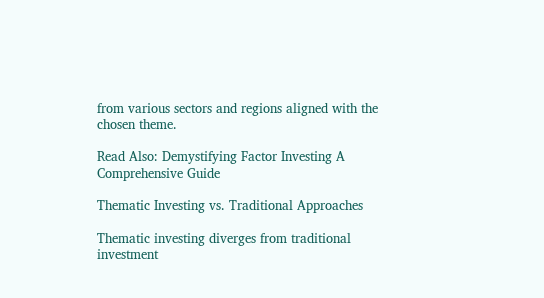from various sectors and regions aligned with the chosen theme.

Read Also: Demystifying Factor Investing A Comprehensive Guide

Thematic Investing vs. Traditional Approaches

Thematic investing diverges from traditional investment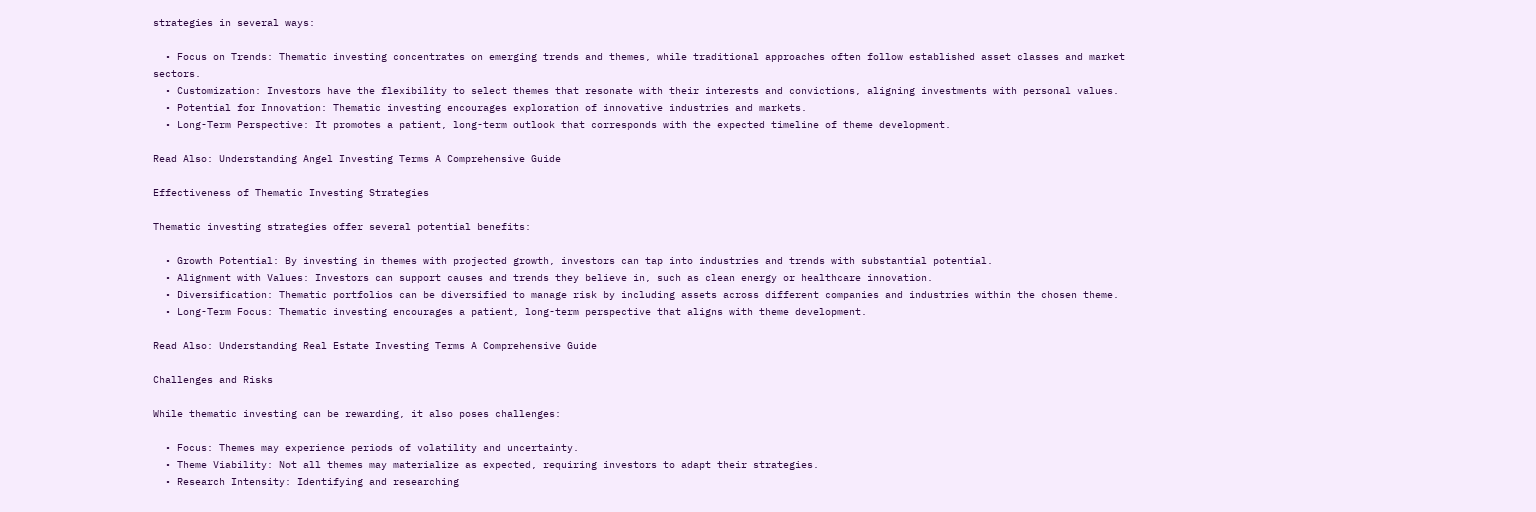strategies in several ways:

  • Focus on Trends: Thematic investing concentrates on emerging trends and themes, while traditional approaches often follow established asset classes and market sectors.
  • Customization: Investors have the flexibility to select themes that resonate with their interests and convictions, aligning investments with personal values.
  • Potential for Innovation: Thematic investing encourages exploration of innovative industries and markets.
  • Long-Term Perspective: It promotes a patient, long-term outlook that corresponds with the expected timeline of theme development.

Read Also: Understanding Angel Investing Terms A Comprehensive Guide

Effectiveness of Thematic Investing Strategies

Thematic investing strategies offer several potential benefits:

  • Growth Potential: By investing in themes with projected growth, investors can tap into industries and trends with substantial potential.
  • Alignment with Values: Investors can support causes and trends they believe in, such as clean energy or healthcare innovation.
  • Diversification: Thematic portfolios can be diversified to manage risk by including assets across different companies and industries within the chosen theme.
  • Long-Term Focus: Thematic investing encourages a patient, long-term perspective that aligns with theme development.

Read Also: Understanding Real Estate Investing Terms A Comprehensive Guide

Challenges and Risks

While thematic investing can be rewarding, it also poses challenges:

  • Focus: Themes may experience periods of volatility and uncertainty.
  • Theme Viability: Not all themes may materialize as expected, requiring investors to adapt their strategies.
  • Research Intensity: Identifying and researching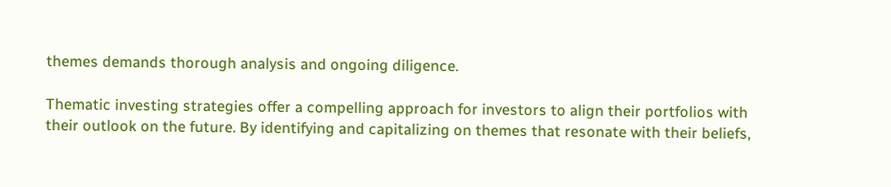themes demands thorough analysis and ongoing diligence.

Thematic investing strategies offer a compelling approach for investors to align their portfolios with their outlook on the future. By identifying and capitalizing on themes that resonate with their beliefs,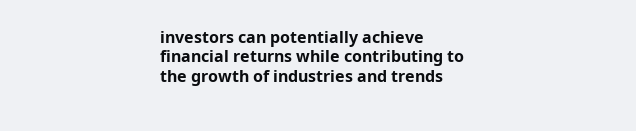investors can potentially achieve financial returns while contributing to the growth of industries and trends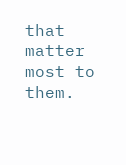that matter most to them.